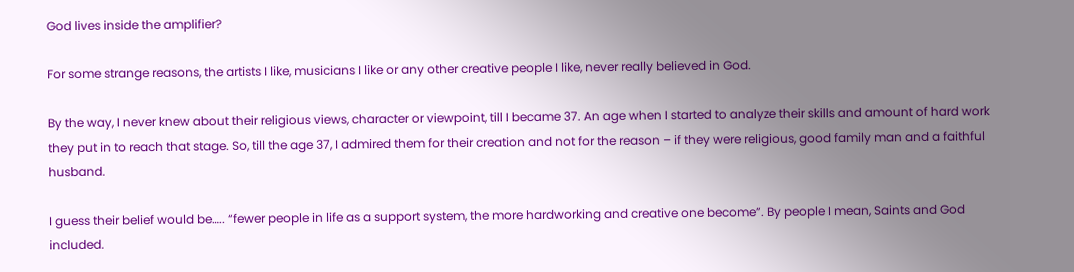God lives inside the amplifier?

For some strange reasons, the artists I like, musicians I like or any other creative people I like, never really believed in God.

By the way, I never knew about their religious views, character or viewpoint, till I became 37. An age when I started to analyze their skills and amount of hard work they put in to reach that stage. So, till the age 37, I admired them for their creation and not for the reason – if they were religious, good family man and a faithful husband.

I guess their belief would be….. “fewer people in life as a support system, the more hardworking and creative one become”. By people I mean, Saints and God included.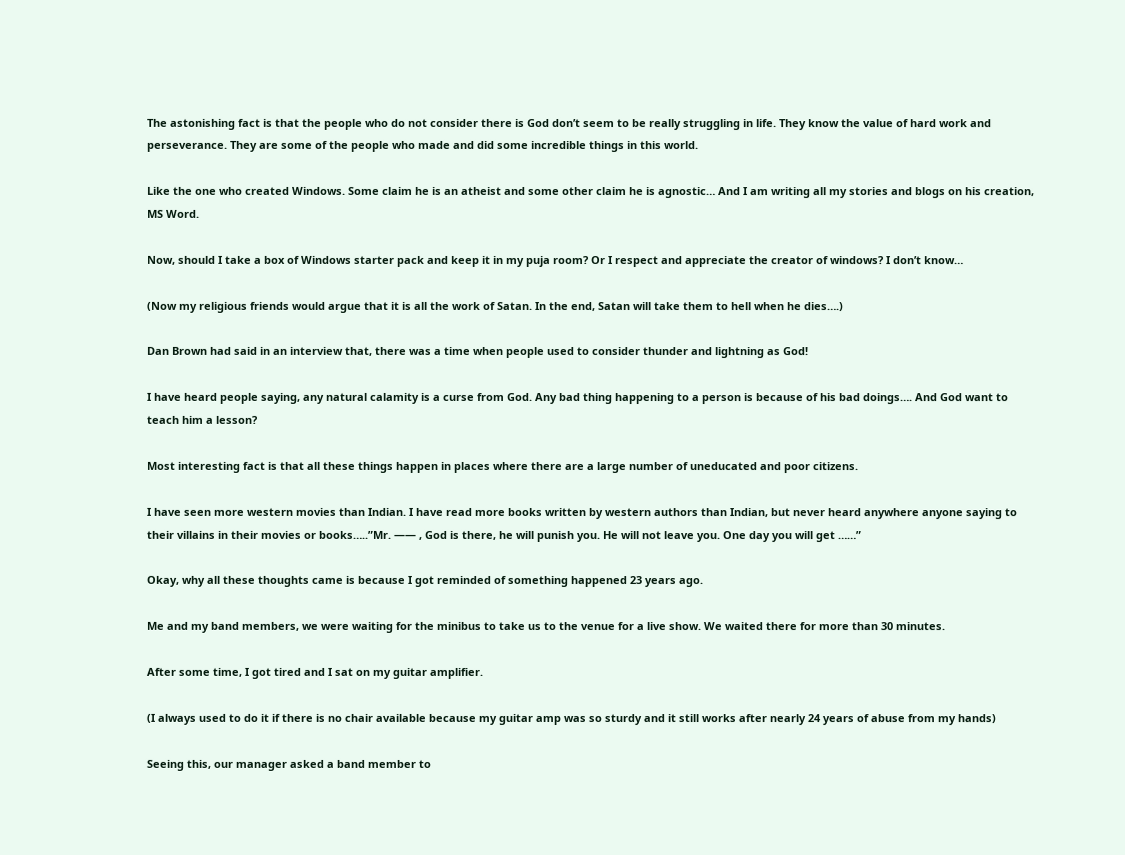The astonishing fact is that the people who do not consider there is God don’t seem to be really struggling in life. They know the value of hard work and perseverance. They are some of the people who made and did some incredible things in this world.

Like the one who created Windows. Some claim he is an atheist and some other claim he is agnostic… And I am writing all my stories and blogs on his creation, MS Word.

Now, should I take a box of Windows starter pack and keep it in my puja room? Or I respect and appreciate the creator of windows? I don’t know…

(Now my religious friends would argue that it is all the work of Satan. In the end, Satan will take them to hell when he dies….)

Dan Brown had said in an interview that, there was a time when people used to consider thunder and lightning as God!

I have heard people saying, any natural calamity is a curse from God. Any bad thing happening to a person is because of his bad doings…. And God want to teach him a lesson?

Most interesting fact is that all these things happen in places where there are a large number of uneducated and poor citizens.

I have seen more western movies than Indian. I have read more books written by western authors than Indian, but never heard anywhere anyone saying to their villains in their movies or books…..”Mr. —— , God is there, he will punish you. He will not leave you. One day you will get ……”

Okay, why all these thoughts came is because I got reminded of something happened 23 years ago.

Me and my band members, we were waiting for the minibus to take us to the venue for a live show. We waited there for more than 30 minutes.

After some time, I got tired and I sat on my guitar amplifier.

(I always used to do it if there is no chair available because my guitar amp was so sturdy and it still works after nearly 24 years of abuse from my hands)

Seeing this, our manager asked a band member to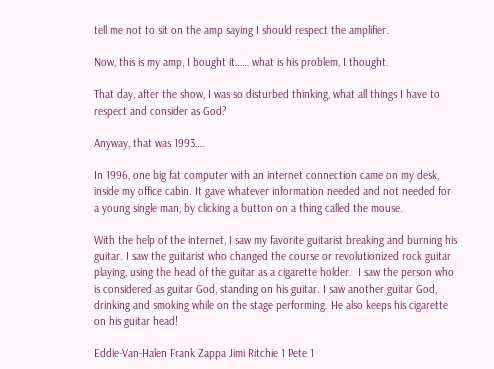tell me not to sit on the amp saying I should respect the amplifier.

Now, this is my amp, I bought it…… what is his problem, I thought.

That day, after the show, I was so disturbed thinking, what all things I have to respect and consider as God?

Anyway, that was 1993….

In 1996, one big fat computer with an internet connection came on my desk, inside my office cabin. It gave whatever information needed and not needed for a young single man, by clicking a button on a thing called the mouse.

With the help of the internet, I saw my favorite guitarist breaking and burning his guitar. I saw the guitarist who changed the course or revolutionized rock guitar playing, using the head of the guitar as a cigarette holder.  I saw the person who is considered as guitar God, standing on his guitar. I saw another guitar God, drinking and smoking while on the stage performing. He also keeps his cigarette on his guitar head!

Eddie-Van-Halen Frank Zappa Jimi Ritchie 1 Pete 1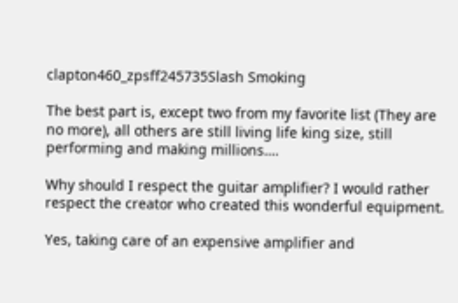clapton460_zpsff245735Slash Smoking

The best part is, except two from my favorite list (They are no more), all others are still living life king size, still performing and making millions….

Why should I respect the guitar amplifier? I would rather respect the creator who created this wonderful equipment.

Yes, taking care of an expensive amplifier and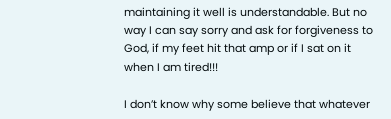maintaining it well is understandable. But no way I can say sorry and ask for forgiveness to God, if my feet hit that amp or if I sat on it when I am tired!!!

I don’t know why some believe that whatever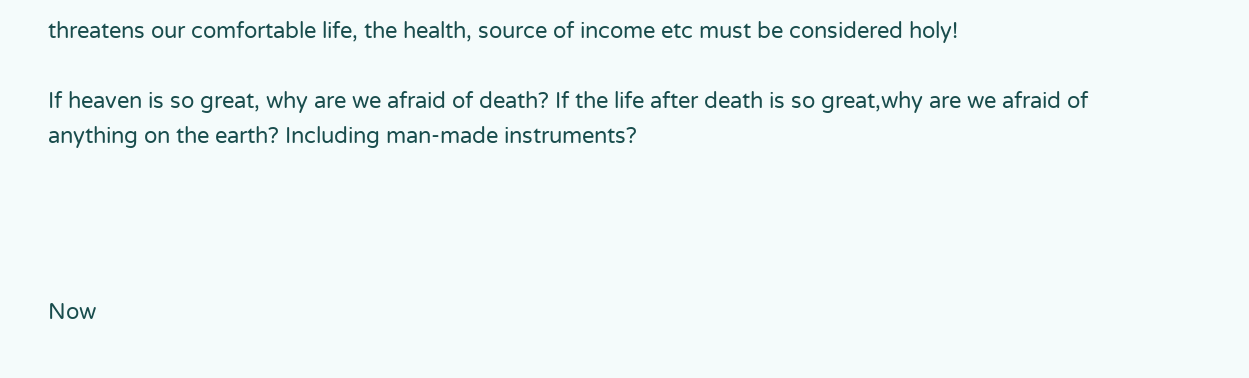threatens our comfortable life, the health, source of income etc must be considered holy!

If heaven is so great, why are we afraid of death? If the life after death is so great,why are we afraid of anything on the earth? Including man-made instruments?




Now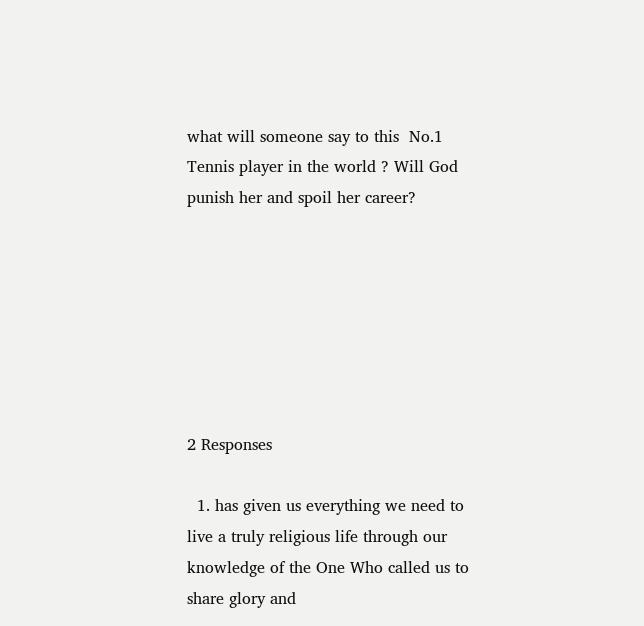what will someone say to this  No.1 Tennis player in the world ? Will God punish her and spoil her career?







2 Responses

  1. has given us everything we need to live a truly religious life through our knowledge of the One Who called us to share glory and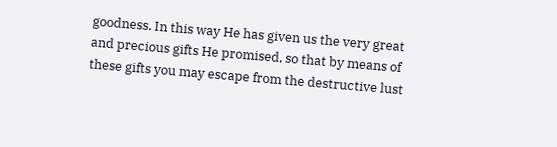goodness. In this way He has given us the very great and precious gifts He promised, so that by means of these gifts you may escape from the destructive lust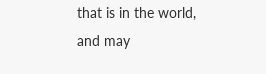that is in the world, and may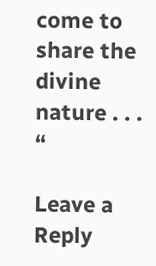come to share the divine nature . . . “

Leave a Reply